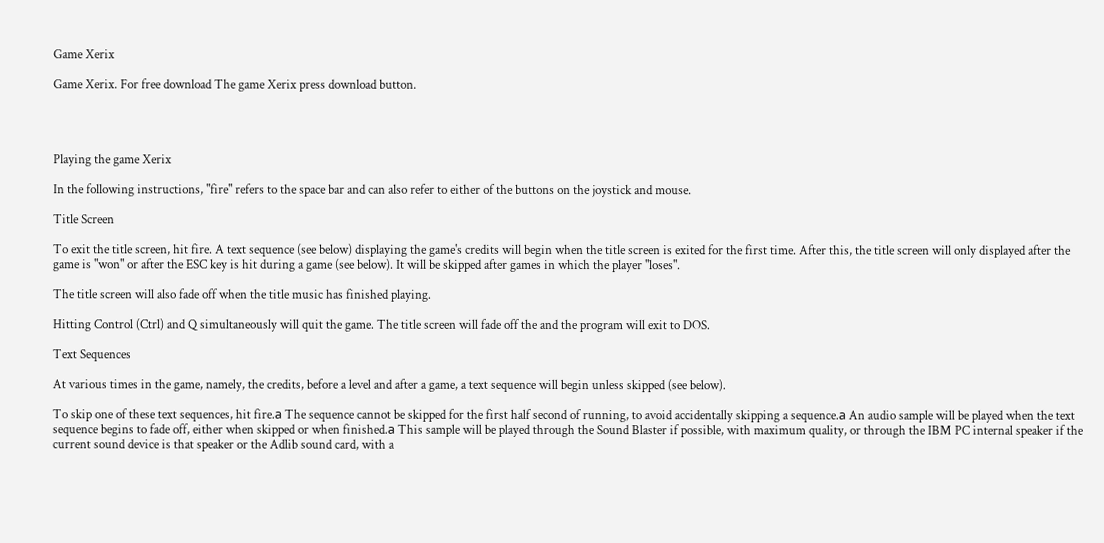Game Xerix

Game Xerix. For free download The game Xerix press download button.




Playing the game Xerix

In the following instructions, "fire" refers to the space bar and can also refer to either of the buttons on the joystick and mouse.

Title Screen

To exit the title screen, hit fire. A text sequence (see below) displaying the game's credits will begin when the title screen is exited for the first time. After this, the title screen will only displayed after the game is "won" or after the ESC key is hit during a game (see below). It will be skipped after games in which the player "loses".

The title screen will also fade off when the title music has finished playing.

Hitting Control (Ctrl) and Q simultaneously will quit the game. The title screen will fade off the and the program will exit to DOS.

Text Sequences

At various times in the game, namely, the credits, before a level and after a game, a text sequence will begin unless skipped (see below).

To skip one of these text sequences, hit fire.а The sequence cannot be skipped for the first half second of running, to avoid accidentally skipping a sequence.а An audio sample will be played when the text sequence begins to fade off, either when skipped or when finished.а This sample will be played through the Sound Blaster if possible, with maximum quality, or through the IBM PC internal speaker if the current sound device is that speaker or the Adlib sound card, with a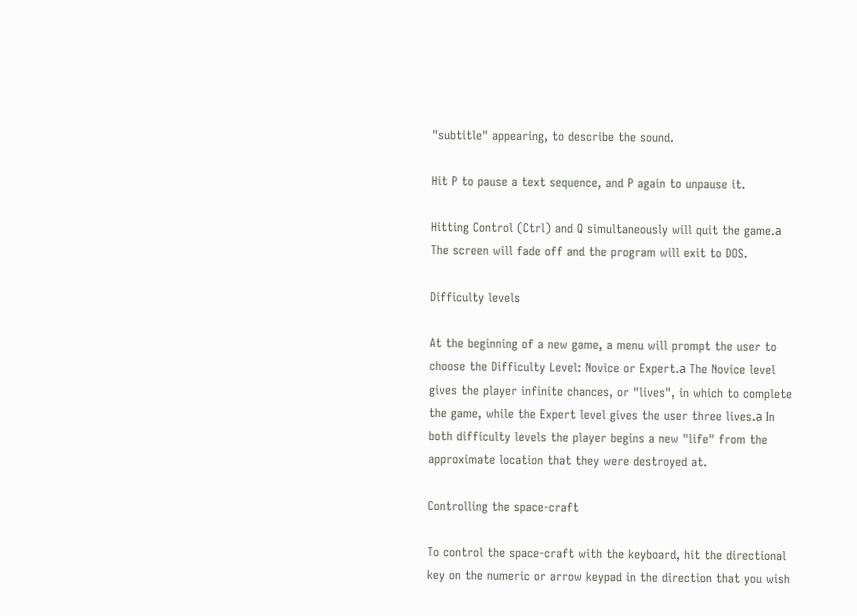"subtitle" appearing, to describe the sound.

Hit P to pause a text sequence, and P again to unpause it.

Hitting Control (Ctrl) and Q simultaneously will quit the game.а The screen will fade off and the program will exit to DOS.

Difficulty levels

At the beginning of a new game, a menu will prompt the user to choose the Difficulty Level: Novice or Expert.а The Novice level gives the player infinite chances, or "lives", in which to complete the game, while the Expert level gives the user three lives.а In both difficulty levels the player begins a new "life" from the approximate location that they were destroyed at.

Controlling the space-craft

To control the space-craft with the keyboard, hit the directional key on the numeric or arrow keypad in the direction that you wish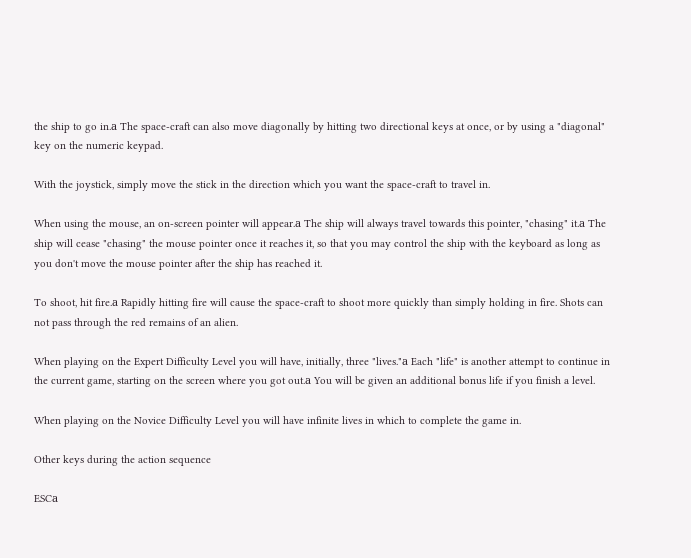the ship to go in.а The space-craft can also move diagonally by hitting two directional keys at once, or by using a "diagonal" key on the numeric keypad.

With the joystick, simply move the stick in the direction which you want the space-craft to travel in.

When using the mouse, an on-screen pointer will appear.а The ship will always travel towards this pointer, "chasing" it.а The ship will cease "chasing" the mouse pointer once it reaches it, so that you may control the ship with the keyboard as long as you don't move the mouse pointer after the ship has reached it.

To shoot, hit fire.а Rapidly hitting fire will cause the space-craft to shoot more quickly than simply holding in fire. Shots can not pass through the red remains of an alien.

When playing on the Expert Difficulty Level you will have, initially, three "lives."а Each "life" is another attempt to continue in the current game, starting on the screen where you got out.а You will be given an additional bonus life if you finish a level.

When playing on the Novice Difficulty Level you will have infinite lives in which to complete the game in.

Other keys during the action sequence

ESCа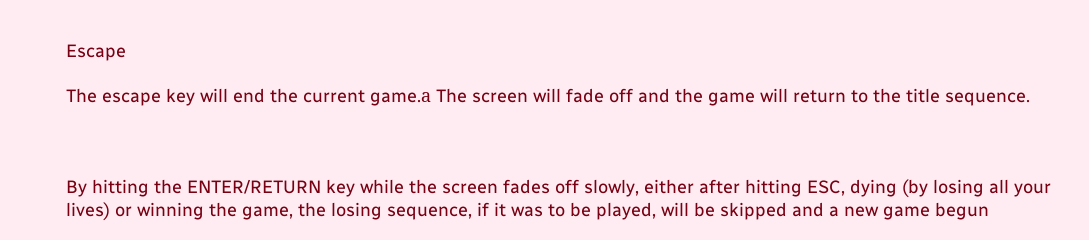Escape

The escape key will end the current game.а The screen will fade off and the game will return to the title sequence.



By hitting the ENTER/RETURN key while the screen fades off slowly, either after hitting ESC, dying (by losing all your lives) or winning the game, the losing sequence, if it was to be played, will be skipped and a new game begun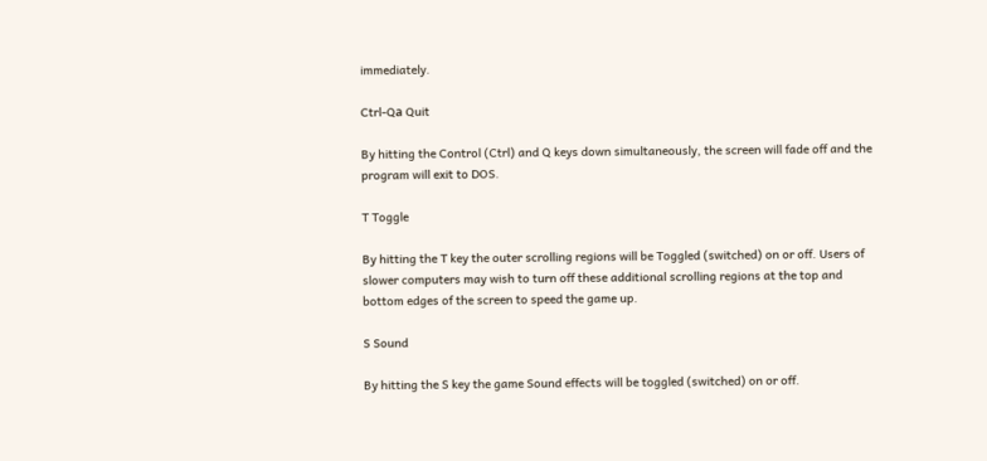immediately.

Ctrl-Qа Quit

By hitting the Control (Ctrl) and Q keys down simultaneously, the screen will fade off and the program will exit to DOS.

T Toggle

By hitting the T key the outer scrolling regions will be Toggled (switched) on or off. Users of slower computers may wish to turn off these additional scrolling regions at the top and bottom edges of the screen to speed the game up.

S Sound

By hitting the S key the game Sound effects will be toggled (switched) on or off.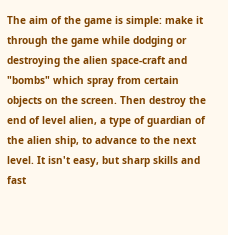The aim of the game is simple: make it through the game while dodging or destroying the alien space-craft and "bombs" which spray from certain objects on the screen. Then destroy the end of level alien, a type of guardian of the alien ship, to advance to the next level. It isn't easy, but sharp skills and fast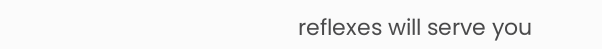reflexes will serve you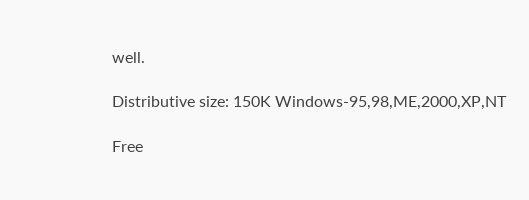well.

Distributive size: 150K Windows-95,98,ME,2000,XP,NT

Free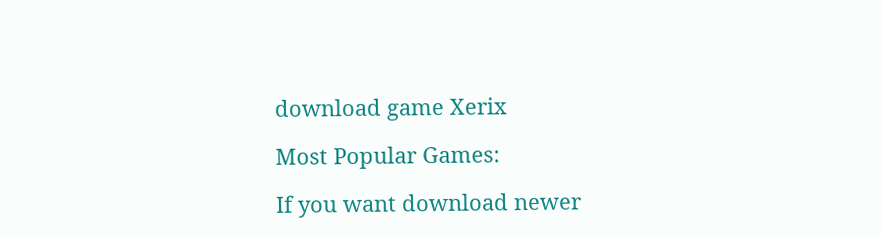download game Xerix

Most Popular Games:

If you want download newer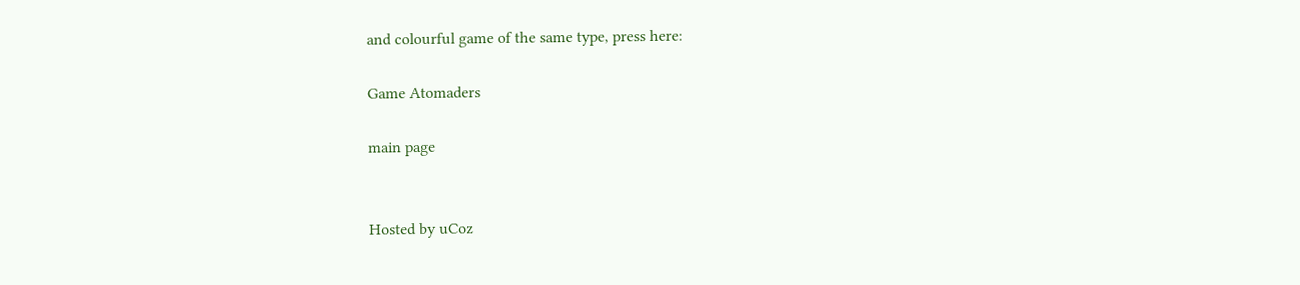and colourful game of the same type, press here:

Game Atomaders

main page


Hosted by uCoz